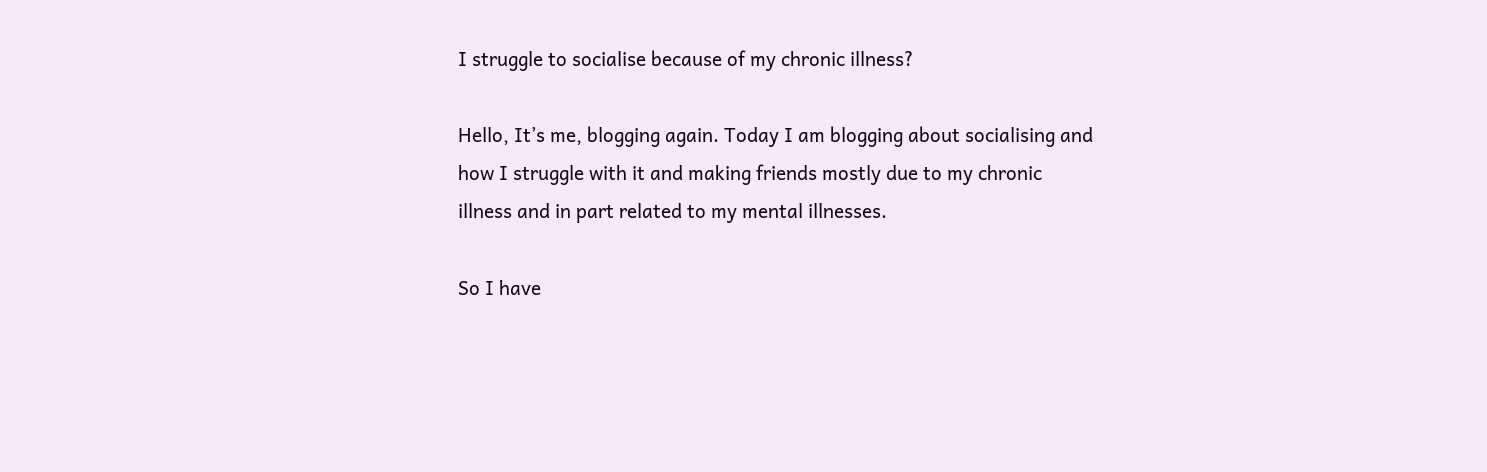I struggle to socialise because of my chronic illness?

Hello, It’s me, blogging again. Today I am blogging about socialising and how I struggle with it and making friends mostly due to my chronic illness and in part related to my mental illnesses.

So I have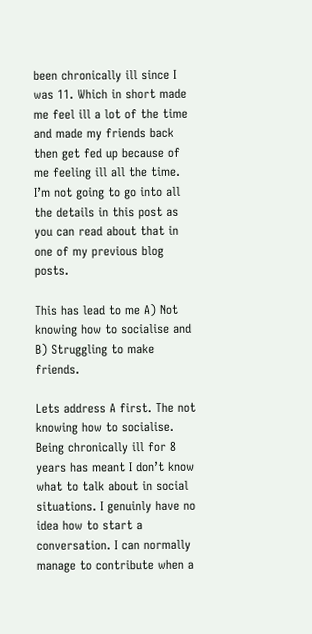been chronically ill since I was 11. Which in short made me feel ill a lot of the time and made my friends back then get fed up because of me feeling ill all the time. I’m not going to go into all the details in this post as you can read about that in one of my previous blog posts.

This has lead to me A) Not knowing how to socialise and B) Struggling to make friends.

Lets address A first. The not knowing how to socialise. Being chronically ill for 8 years has meant I don’t know what to talk about in social situations. I genuinly have no idea how to start a conversation. I can normally manage to contribute when a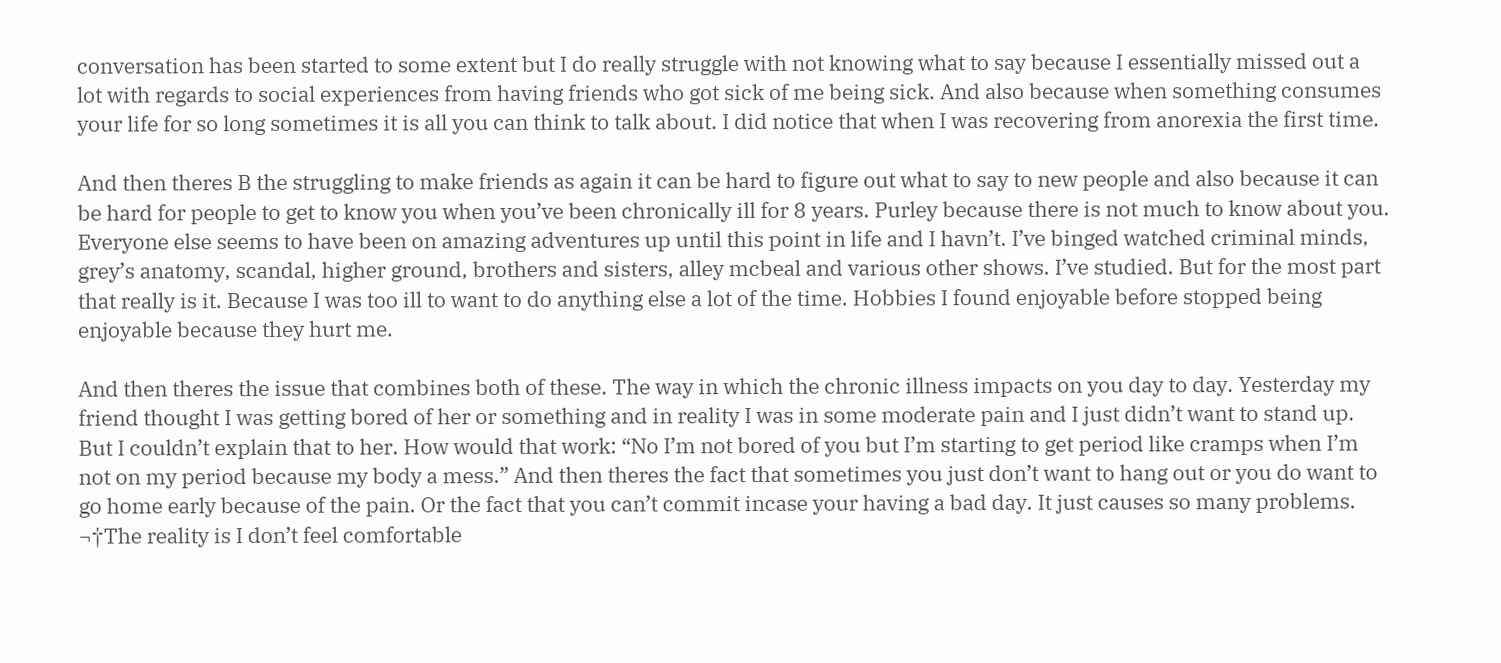conversation has been started to some extent but I do really struggle with not knowing what to say because I essentially missed out a lot with regards to social experiences from having friends who got sick of me being sick. And also because when something consumes your life for so long sometimes it is all you can think to talk about. I did notice that when I was recovering from anorexia the first time.

And then theres B the struggling to make friends as again it can be hard to figure out what to say to new people and also because it can be hard for people to get to know you when you’ve been chronically ill for 8 years. Purley because there is not much to know about you. Everyone else seems to have been on amazing adventures up until this point in life and I havn’t. I’ve binged watched criminal minds, grey’s anatomy, scandal, higher ground, brothers and sisters, alley mcbeal and various other shows. I’ve studied. But for the most part that really is it. Because I was too ill to want to do anything else a lot of the time. Hobbies I found enjoyable before stopped being enjoyable because they hurt me.

And then theres the issue that combines both of these. The way in which the chronic illness impacts on you day to day. Yesterday my friend thought I was getting bored of her or something and in reality I was in some moderate pain and I just didn’t want to stand up. But I couldn’t explain that to her. How would that work: “No I’m not bored of you but I’m starting to get period like cramps when I’m not on my period because my body a mess.” And then theres the fact that sometimes you just don’t want to hang out or you do want to go home early because of the pain. Or the fact that you can’t commit incase your having a bad day. It just causes so many problems. ¬†The reality is I don’t feel comfortable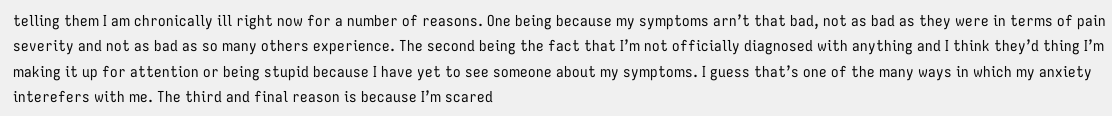telling them I am chronically ill right now for a number of reasons. One being because my symptoms arn’t that bad, not as bad as they were in terms of pain severity and not as bad as so many others experience. The second being the fact that I’m not officially diagnosed with anything and I think they’d thing I’m making it up for attention or being stupid because I have yet to see someone about my symptoms. I guess that’s one of the many ways in which my anxiety interefers with me. The third and final reason is because I’m scared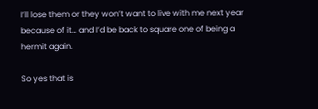I’ll lose them or they won’t want to live with me next year because of it… and I’d be back to square one of being a hermit again.

So yes that is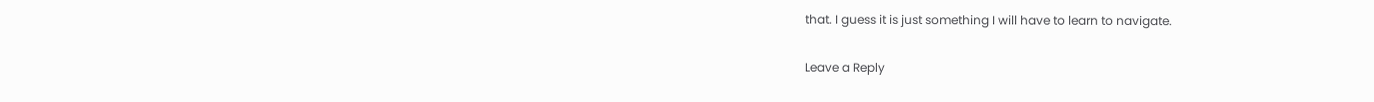that. I guess it is just something I will have to learn to navigate.

Leave a Reply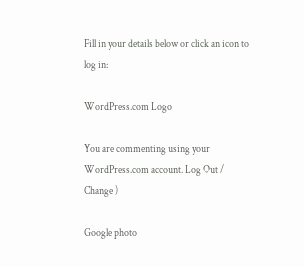Fill in your details below or click an icon to log in:

WordPress.com Logo

You are commenting using your WordPress.com account. Log Out /  Change )

Google photo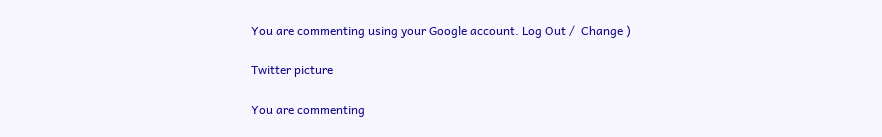You are commenting using your Google account. Log Out /  Change )

Twitter picture

You are commenting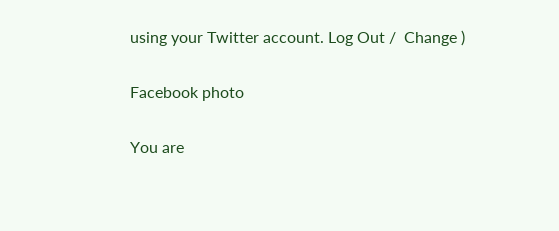using your Twitter account. Log Out /  Change )

Facebook photo

You are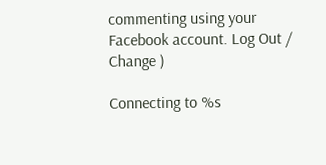commenting using your Facebook account. Log Out /  Change )

Connecting to %s